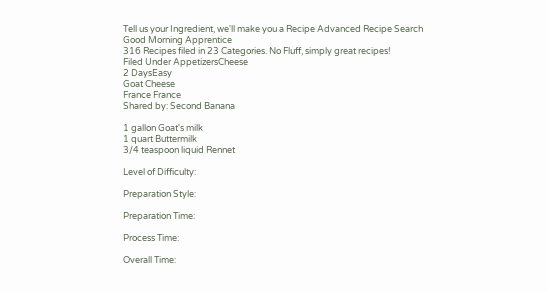Tell us your Ingredient, we'll make you a Recipe Advanced Recipe Search
Good Morning Apprentice
316 Recipes filed in 23 Categories. No Fluff, simply great recipes!
Filed Under AppetizersCheese
2 DaysEasy
Goat Cheese
France France
Shared by: Second Banana

1 gallon Goat's milk
1 quart Buttermilk
3/4 teaspoon liquid Rennet

Level of Difficulty:

Preparation Style:

Preparation Time:

Process Time:

Overall Time: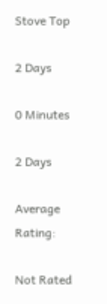Stove Top

2 Days

0 Minutes

2 Days

Average Rating:

Not Rated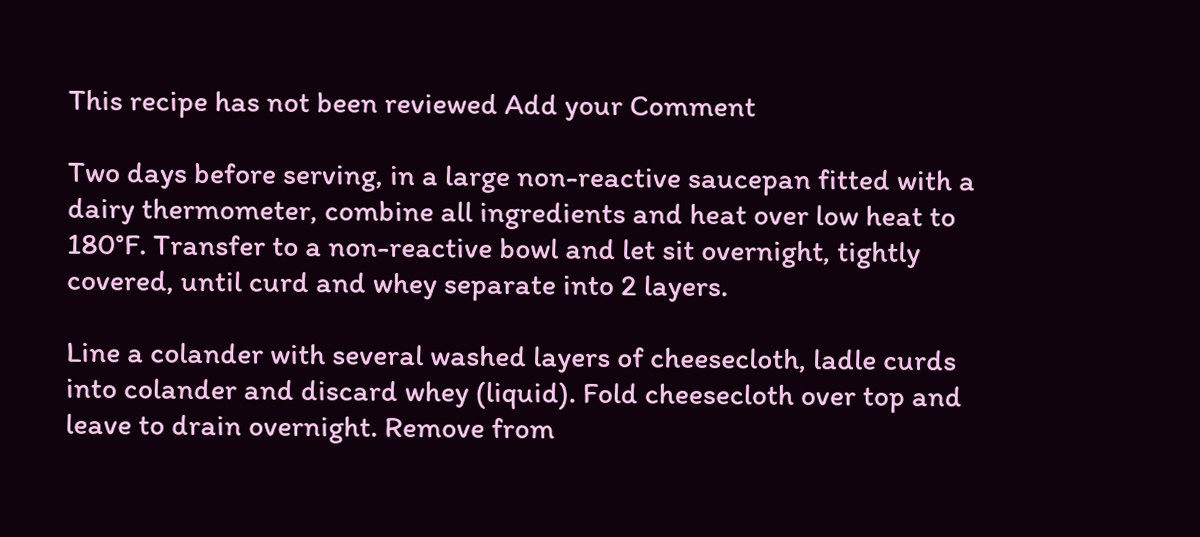This recipe has not been reviewed Add your Comment

Two days before serving, in a large non-reactive saucepan fitted with a dairy thermometer, combine all ingredients and heat over low heat to 180°F. Transfer to a non-reactive bowl and let sit overnight, tightly covered, until curd and whey separate into 2 layers.

Line a colander with several washed layers of cheesecloth, ladle curds into colander and discard whey (liquid). Fold cheesecloth over top and leave to drain overnight. Remove from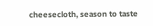cheesecloth, season to taste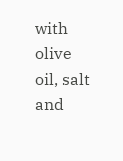with olive oil, salt and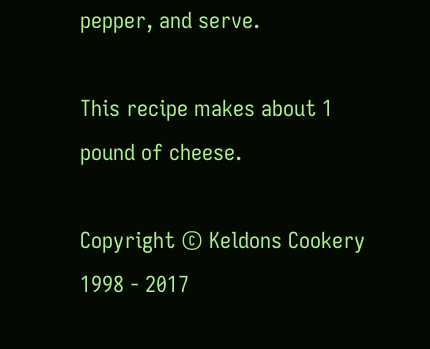pepper, and serve.

This recipe makes about 1 pound of cheese.

Copyright © Keldons Cookery 1998 - 2017